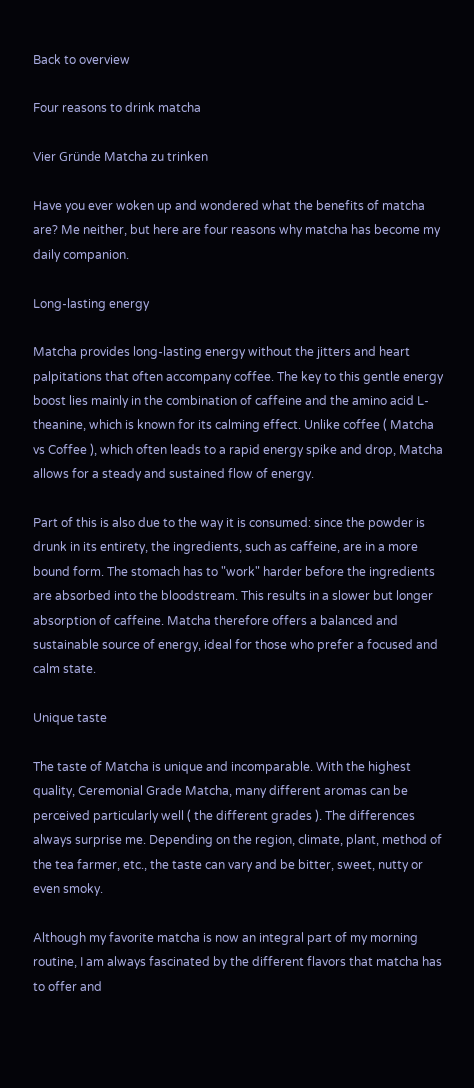Back to overview

Four reasons to drink matcha

Vier Gründe Matcha zu trinken

Have you ever woken up and wondered what the benefits of matcha are? Me neither, but here are four reasons why matcha has become my daily companion.

Long-lasting energy

Matcha provides long-lasting energy without the jitters and heart palpitations that often accompany coffee. The key to this gentle energy boost lies mainly in the combination of caffeine and the amino acid L-theanine, which is known for its calming effect. Unlike coffee ( Matcha vs Coffee ), which often leads to a rapid energy spike and drop, Matcha allows for a steady and sustained flow of energy.

Part of this is also due to the way it is consumed: since the powder is drunk in its entirety, the ingredients, such as caffeine, are in a more bound form. The stomach has to "work" harder before the ingredients are absorbed into the bloodstream. This results in a slower but longer absorption of caffeine. Matcha therefore offers a balanced and sustainable source of energy, ideal for those who prefer a focused and calm state.

Unique taste

The taste of Matcha is unique and incomparable. With the highest quality, Ceremonial Grade Matcha, many different aromas can be perceived particularly well ( the different grades ). The differences always surprise me. Depending on the region, climate, plant, method of the tea farmer, etc., the taste can vary and be bitter, sweet, nutty or even smoky.

Although my favorite matcha is now an integral part of my morning routine, I am always fascinated by the different flavors that matcha has to offer and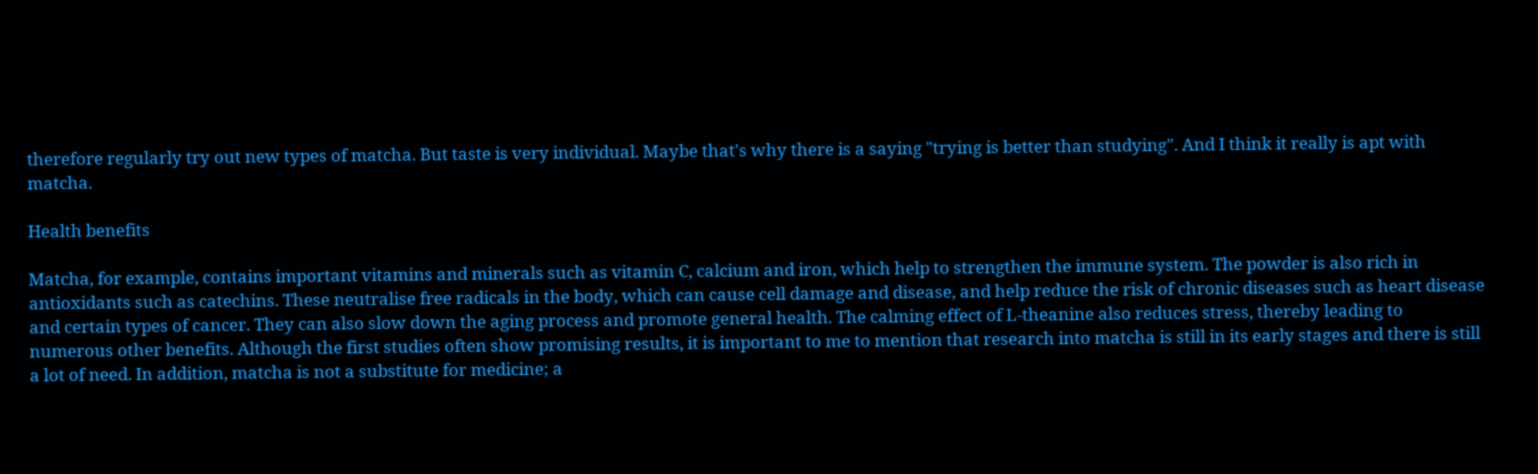therefore regularly try out new types of matcha. But taste is very individual. Maybe that's why there is a saying "trying is better than studying". And I think it really is apt with matcha.

Health benefits

Matcha, for example, contains important vitamins and minerals such as vitamin C, calcium and iron, which help to strengthen the immune system. The powder is also rich in antioxidants such as catechins. These neutralise free radicals in the body, which can cause cell damage and disease, and help reduce the risk of chronic diseases such as heart disease and certain types of cancer. They can also slow down the aging process and promote general health. The calming effect of L-theanine also reduces stress, thereby leading to numerous other benefits. Although the first studies often show promising results, it is important to me to mention that research into matcha is still in its early stages and there is still a lot of need. In addition, matcha is not a substitute for medicine; a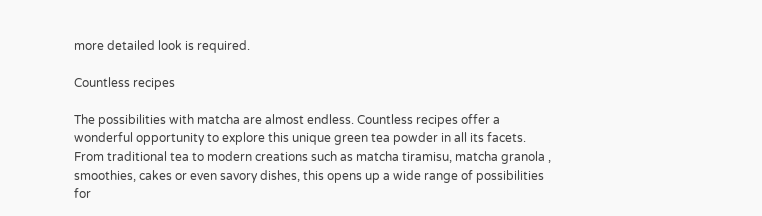more detailed look is required.

Countless recipes

The possibilities with matcha are almost endless. Countless recipes offer a wonderful opportunity to explore this unique green tea powder in all its facets. From traditional tea to modern creations such as matcha tiramisu, matcha granola , smoothies, cakes or even savory dishes, this opens up a wide range of possibilities for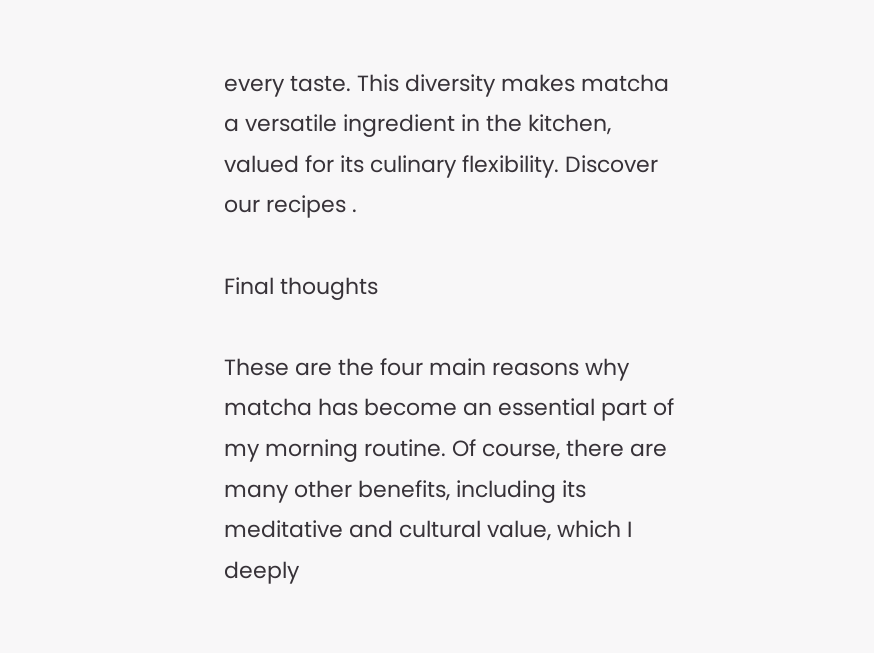every taste. This diversity makes matcha a versatile ingredient in the kitchen, valued for its culinary flexibility. Discover our recipes .

Final thoughts

These are the four main reasons why matcha has become an essential part of my morning routine. Of course, there are many other benefits, including its meditative and cultural value, which I deeply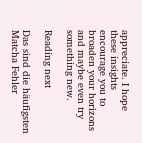appreciate. I hope these insights encourage you to broaden your horizons and maybe even try something new.

Reading next

Das sind die häufigsten Matcha Fehler